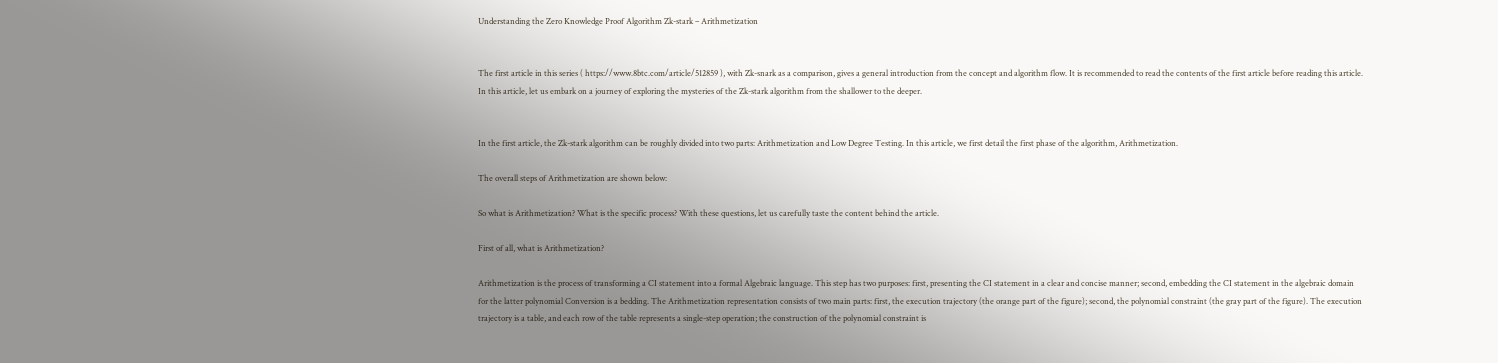Understanding the Zero Knowledge Proof Algorithm Zk-stark – Arithmetization


The first article in this series ( https://www.8btc.com/article/512859 ), with Zk-snark as a comparison, gives a general introduction from the concept and algorithm flow. It is recommended to read the contents of the first article before reading this article. In this article, let us embark on a journey of exploring the mysteries of the Zk-stark algorithm from the shallower to the deeper.


In the first article, the Zk-stark algorithm can be roughly divided into two parts: Arithmetization and Low Degree Testing. In this article, we first detail the first phase of the algorithm, Arithmetization.

The overall steps of Arithmetization are shown below:

So what is Arithmetization? What is the specific process? With these questions, let us carefully taste the content behind the article.

First of all, what is Arithmetization?

Arithmetization is the process of transforming a CI statement into a formal Algebraic language. This step has two purposes: first, presenting the CI statement in a clear and concise manner; second, embedding the CI statement in the algebraic domain for the latter polynomial Conversion is a bedding. The Arithmetization representation consists of two main parts: first, the execution trajectory (the orange part of the figure); second, the polynomial constraint (the gray part of the figure). The execution trajectory is a table, and each row of the table represents a single-step operation; the construction of the polynomial constraint is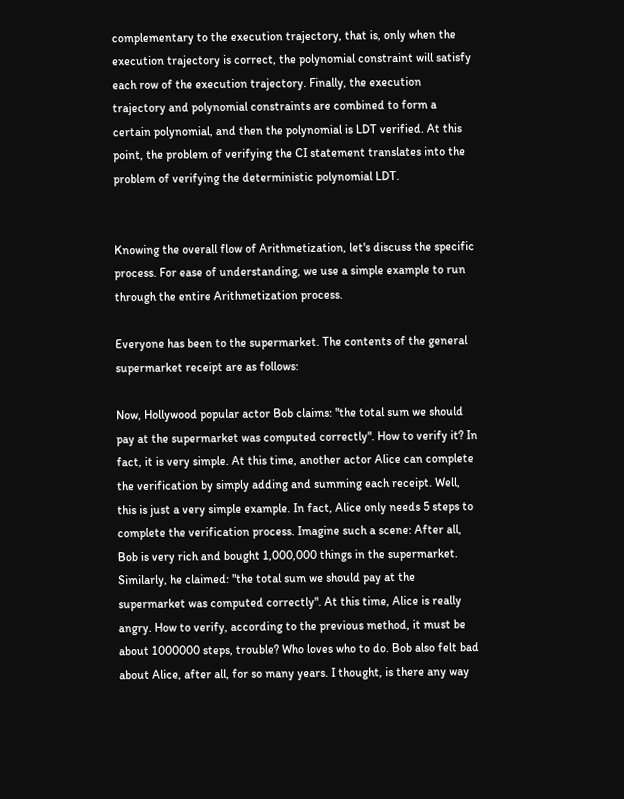complementary to the execution trajectory, that is, only when the execution trajectory is correct, the polynomial constraint will satisfy each row of the execution trajectory. Finally, the execution trajectory and polynomial constraints are combined to form a certain polynomial, and then the polynomial is LDT verified. At this point, the problem of verifying the CI statement translates into the problem of verifying the deterministic polynomial LDT.


Knowing the overall flow of Arithmetization, let's discuss the specific process. For ease of understanding, we use a simple example to run through the entire Arithmetization process.

Everyone has been to the supermarket. The contents of the general supermarket receipt are as follows:

Now, Hollywood popular actor Bob claims: "the total sum we should pay at the supermarket was computed correctly". How to verify it? In fact, it is very simple. At this time, another actor Alice can complete the verification by simply adding and summing each receipt. Well, this is just a very simple example. In fact, Alice only needs 5 steps to complete the verification process. Imagine such a scene: After all, Bob is very rich and bought 1,000,000 things in the supermarket. Similarly, he claimed: "the total sum we should pay at the supermarket was computed correctly". At this time, Alice is really angry. How to verify, according to the previous method, it must be about 1000000 steps, trouble? Who loves who to do. Bob also felt bad about Alice, after all, for so many years. I thought, is there any way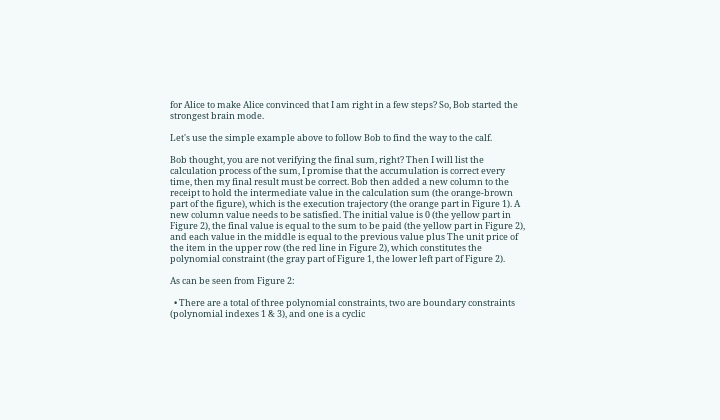for Alice to make Alice convinced that I am right in a few steps? So, Bob started the strongest brain mode.

Let's use the simple example above to follow Bob to find the way to the calf.

Bob thought, you are not verifying the final sum, right? Then I will list the calculation process of the sum, I promise that the accumulation is correct every time, then my final result must be correct. Bob then added a new column to the receipt to hold the intermediate value in the calculation sum (the orange-brown part of the figure), which is the execution trajectory (the orange part in Figure 1). A new column value needs to be satisfied. The initial value is 0 (the yellow part in Figure 2), the final value is equal to the sum to be paid (the yellow part in Figure 2), and each value in the middle is equal to the previous value plus The unit price of the item in the upper row (the red line in Figure 2), which constitutes the polynomial constraint (the gray part of Figure 1, the lower left part of Figure 2).

As can be seen from Figure 2:

  • There are a total of three polynomial constraints, two are boundary constraints (polynomial indexes 1 & 3), and one is a cyclic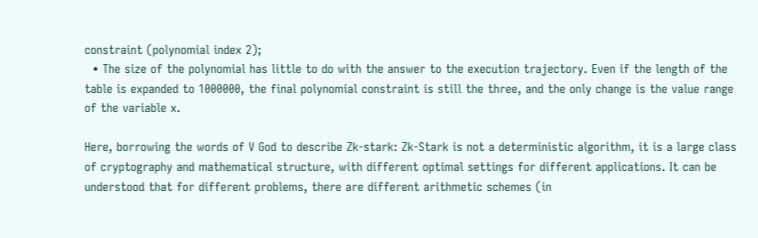constraint (polynomial index 2);
  • The size of the polynomial has little to do with the answer to the execution trajectory. Even if the length of the table is expanded to 1000000, the final polynomial constraint is still the three, and the only change is the value range of the variable x.

Here, borrowing the words of V God to describe Zk-stark: Zk-Stark is not a deterministic algorithm, it is a large class of cryptography and mathematical structure, with different optimal settings for different applications. It can be understood that for different problems, there are different arithmetic schemes (in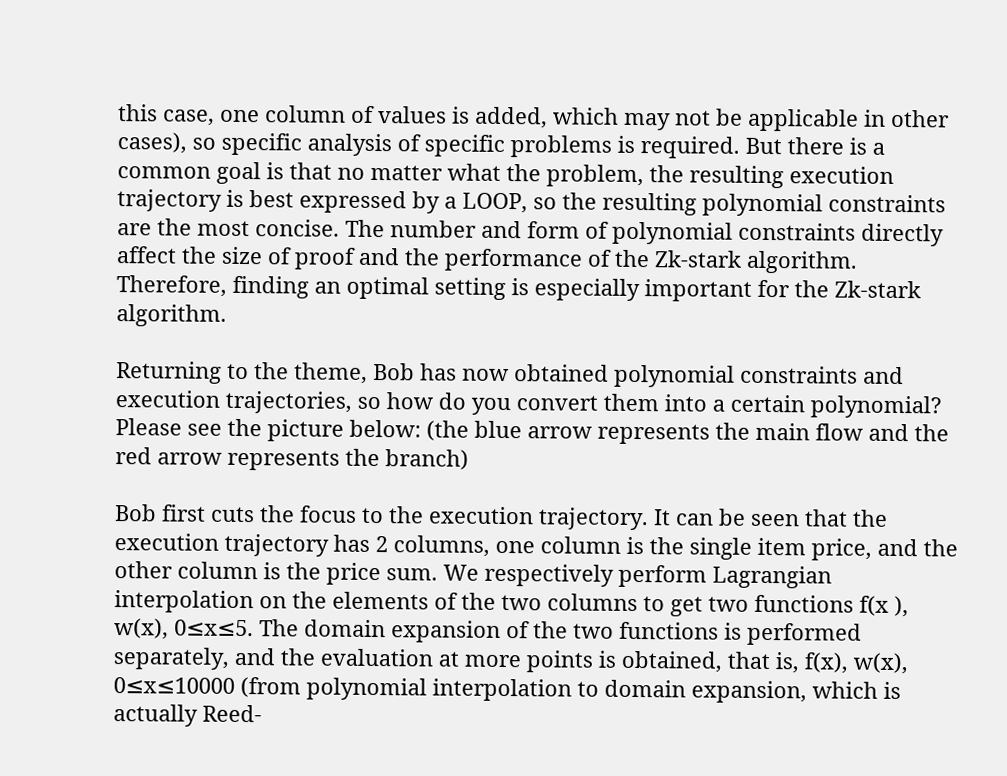this case, one column of values is added, which may not be applicable in other cases), so specific analysis of specific problems is required. But there is a common goal is that no matter what the problem, the resulting execution trajectory is best expressed by a LOOP, so the resulting polynomial constraints are the most concise. The number and form of polynomial constraints directly affect the size of proof and the performance of the Zk-stark algorithm. Therefore, finding an optimal setting is especially important for the Zk-stark algorithm.

Returning to the theme, Bob has now obtained polynomial constraints and execution trajectories, so how do you convert them into a certain polynomial? Please see the picture below: (the blue arrow represents the main flow and the red arrow represents the branch)

Bob first cuts the focus to the execution trajectory. It can be seen that the execution trajectory has 2 columns, one column is the single item price, and the other column is the price sum. We respectively perform Lagrangian interpolation on the elements of the two columns to get two functions f(x ), w(x), 0≤x≤5. The domain expansion of the two functions is performed separately, and the evaluation at more points is obtained, that is, f(x), w(x), 0≤x≤10000 (from polynomial interpolation to domain expansion, which is actually Reed-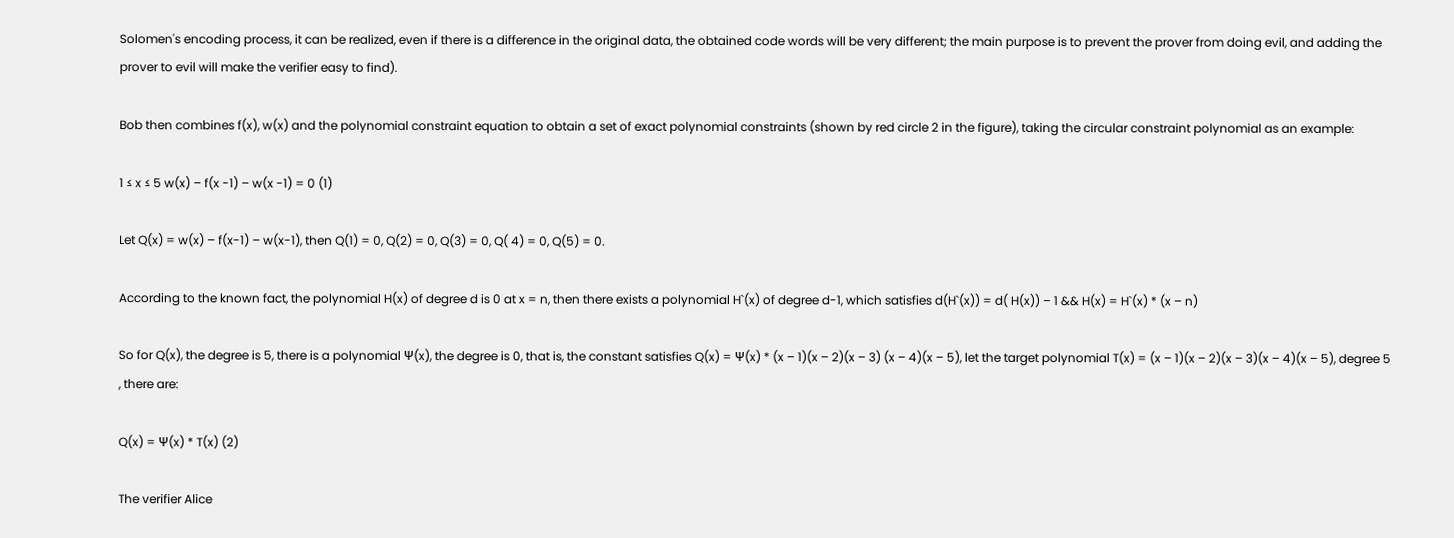Solomen's encoding process, it can be realized, even if there is a difference in the original data, the obtained code words will be very different; the main purpose is to prevent the prover from doing evil, and adding the prover to evil will make the verifier easy to find).

Bob then combines f(x), w(x) and the polynomial constraint equation to obtain a set of exact polynomial constraints (shown by red circle 2 in the figure), taking the circular constraint polynomial as an example:

1 ≤ x ≤ 5 w(x) – f(x -1) – w(x -1) = 0 (1)

Let Q(x) = w(x) – f(x-1) – w(x-1), then Q(1) = 0, Q(2) = 0, Q(3) = 0, Q( 4) = 0, Q(5) = 0.

According to the known fact, the polynomial H(x) of degree d is 0 at x = n, then there exists a polynomial H`(x) of degree d-1, which satisfies d(H`(x)) = d( H(x)) – 1 && H(x) = H`(x) * (x – n)

So for Q(x), the degree is 5, there is a polynomial Ψ(x), the degree is 0, that is, the constant satisfies Q(x) = Ψ(x) * (x – 1)(x – 2)(x – 3) (x – 4)(x – 5), let the target polynomial T(x) = (x – 1)(x – 2)(x – 3)(x – 4)(x – 5), degree 5 , there are:

Q(x) = Ψ(x) * T(x) (2)

The verifier Alice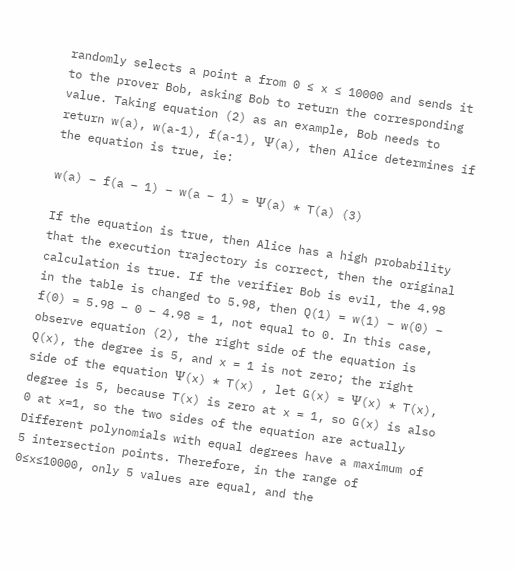randomly selects a point a from 0 ≤ x ≤ 10000 and sends it to the prover Bob, asking Bob to return the corresponding value. Taking equation (2) as an example, Bob needs to return w(a), w(a-1), f(a-1), Ψ(a), then Alice determines if the equation is true, ie:

w(a) – f(a – 1) – w(a – 1) = Ψ(a) * T(a) (3)

If the equation is true, then Alice has a high probability that the execution trajectory is correct, then the original calculation is true. If the verifier Bob is evil, the 4.98 in the table is changed to 5.98, then Q(1) = w(1) – w(0) – f(0) = 5.98 – 0 – 4.98 = 1, not equal to 0. In this case, observe equation (2), the right side of the equation is Q(x), the degree is 5, and x = 1 is not zero; the right side of the equation Ψ(x) * T(x) , let G(x) = Ψ(x) * T(x), degree is 5, because T(x) is zero at x = 1, so G(x) is also 0 at x=1, so the two sides of the equation are actually Different polynomials with equal degrees have a maximum of 5 intersection points. Therefore, in the range of 0≤x≤10000, only 5 values are equal, and the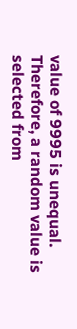value of 9995 is unequal. Therefore, a random value is selected from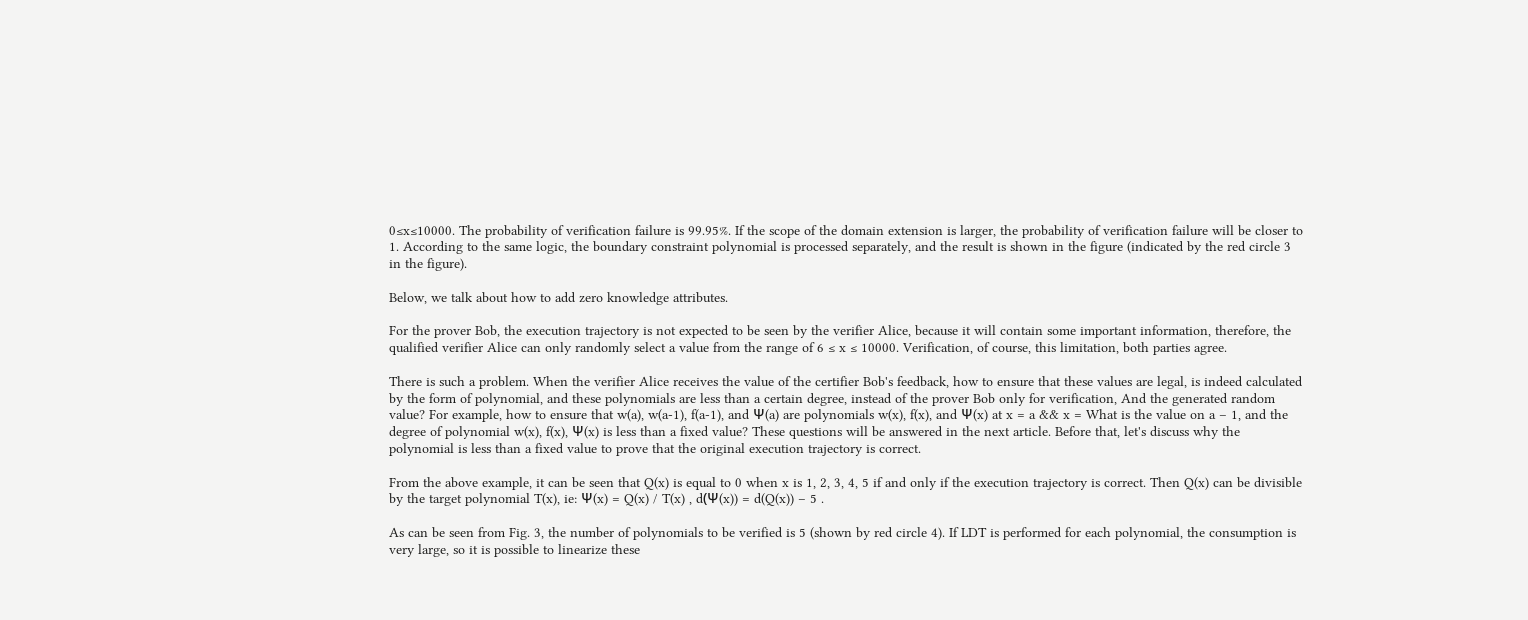0≤x≤10000. The probability of verification failure is 99.95%. If the scope of the domain extension is larger, the probability of verification failure will be closer to 1. According to the same logic, the boundary constraint polynomial is processed separately, and the result is shown in the figure (indicated by the red circle 3 in the figure).

Below, we talk about how to add zero knowledge attributes.

For the prover Bob, the execution trajectory is not expected to be seen by the verifier Alice, because it will contain some important information, therefore, the qualified verifier Alice can only randomly select a value from the range of 6 ≤ x ≤ 10000. Verification, of course, this limitation, both parties agree.

There is such a problem. When the verifier Alice receives the value of the certifier Bob's feedback, how to ensure that these values are legal, is indeed calculated by the form of polynomial, and these polynomials are less than a certain degree, instead of the prover Bob only for verification, And the generated random value? For example, how to ensure that w(a), w(a-1), f(a-1), and Ψ(a) are polynomials w(x), f(x), and Ψ(x) at x = a && x = What is the value on a – 1, and the degree of polynomial w(x), f(x), Ψ(x) is less than a fixed value? These questions will be answered in the next article. Before that, let's discuss why the polynomial is less than a fixed value to prove that the original execution trajectory is correct.

From the above example, it can be seen that Q(x) is equal to 0 when x is 1, 2, 3, 4, 5 if and only if the execution trajectory is correct. Then Q(x) can be divisible by the target polynomial T(x), ie: Ψ(x) = Q(x) / T(x) , d(Ψ(x)) = d(Q(x)) – 5 .

As can be seen from Fig. 3, the number of polynomials to be verified is 5 (shown by red circle 4). If LDT is performed for each polynomial, the consumption is very large, so it is possible to linearize these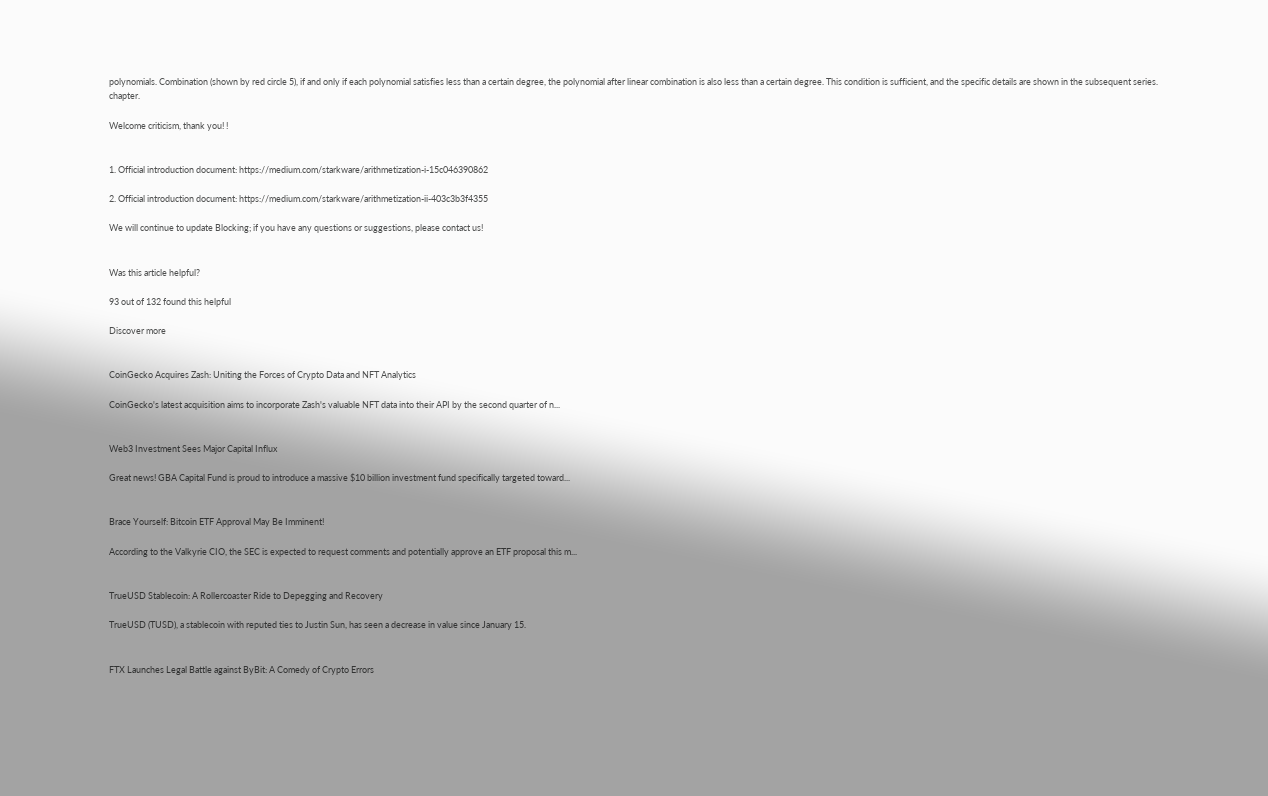polynomials. Combination (shown by red circle 5), if and only if each polynomial satisfies less than a certain degree, the polynomial after linear combination is also less than a certain degree. This condition is sufficient, and the specific details are shown in the subsequent series. chapter.

Welcome criticism, thank you! !


1. Official introduction document: https://medium.com/starkware/arithmetization-i-15c046390862

2. Official introduction document: https://medium.com/starkware/arithmetization-ii-403c3b3f4355

We will continue to update Blocking; if you have any questions or suggestions, please contact us!


Was this article helpful?

93 out of 132 found this helpful

Discover more


CoinGecko Acquires Zash: Uniting the Forces of Crypto Data and NFT Analytics

CoinGecko's latest acquisition aims to incorporate Zash's valuable NFT data into their API by the second quarter of n...


Web3 Investment Sees Major Capital Influx

Great news! GBA Capital Fund is proud to introduce a massive $10 billion investment fund specifically targeted toward...


Brace Yourself: Bitcoin ETF Approval May Be Imminent!

According to the Valkyrie CIO, the SEC is expected to request comments and potentially approve an ETF proposal this m...


TrueUSD Stablecoin: A Rollercoaster Ride to Depegging and Recovery

TrueUSD (TUSD), a stablecoin with reputed ties to Justin Sun, has seen a decrease in value since January 15.


FTX Launches Legal Battle against ByBit: A Comedy of Crypto Errors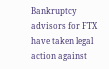Bankruptcy advisors for FTX have taken legal action against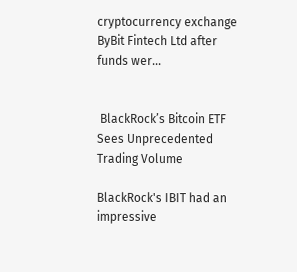cryptocurrency exchange ByBit Fintech Ltd after funds wer...


 BlackRock’s Bitcoin ETF Sees Unprecedented Trading Volume

BlackRock's IBIT had an impressive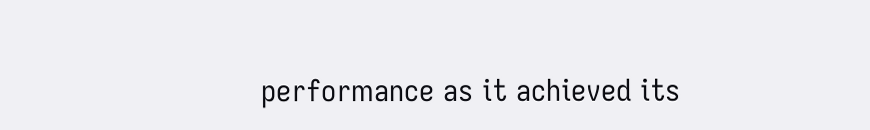performance as it achieved its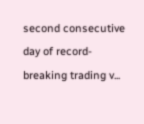second consecutive day of record-breaking trading v...